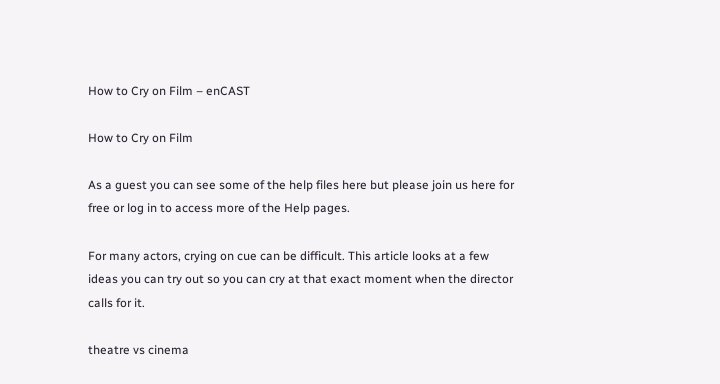How to Cry on Film – enCAST

How to Cry on Film

As a guest you can see some of the help files here but please join us here for free or log in to access more of the Help pages.

For many actors, crying on cue can be difficult. This article looks at a few ideas you can try out so you can cry at that exact moment when the director calls for it.

theatre vs cinema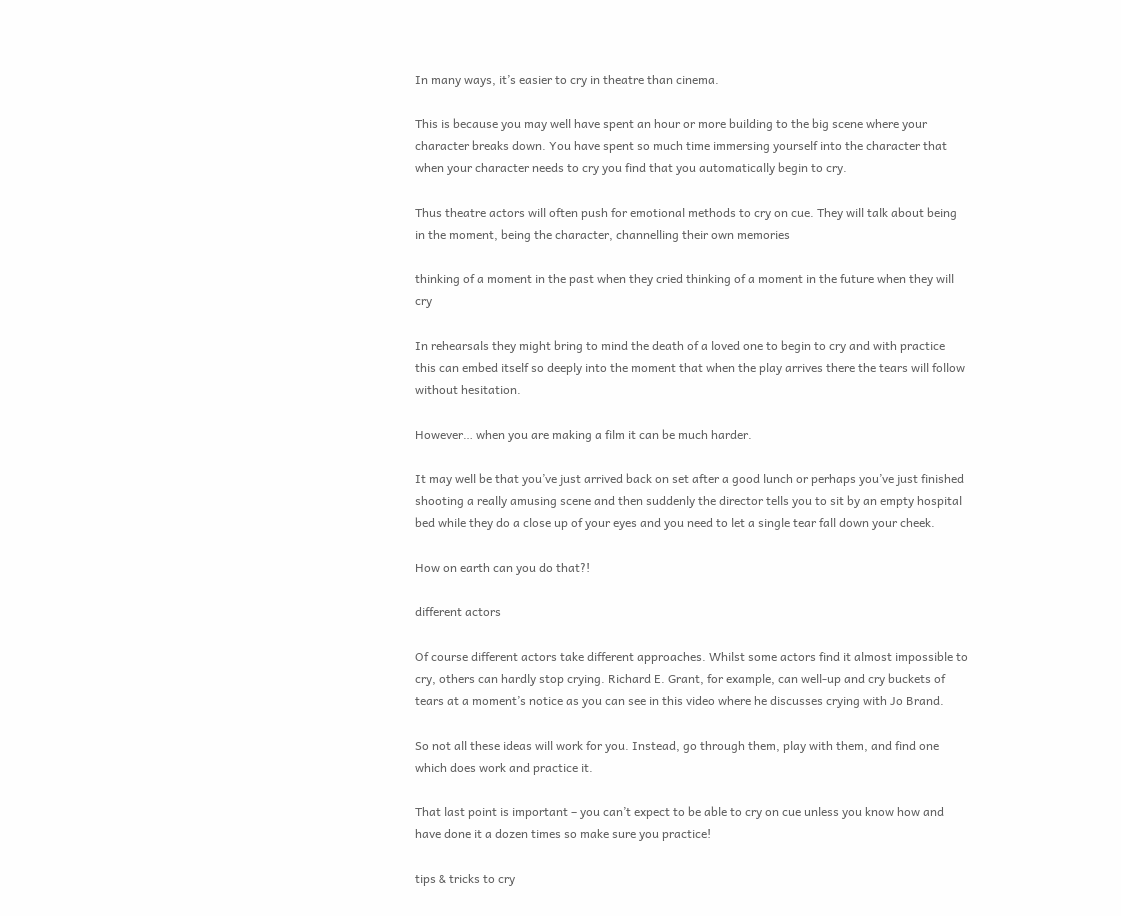In many ways, it’s easier to cry in theatre than cinema.

This is because you may well have spent an hour or more building to the big scene where your character breaks down. You have spent so much time immersing yourself into the character that when your character needs to cry you find that you automatically begin to cry.

Thus theatre actors will often push for emotional methods to cry on cue. They will talk about being in the moment, being the character, channelling their own memories

thinking of a moment in the past when they cried thinking of a moment in the future when they will cry

In rehearsals they might bring to mind the death of a loved one to begin to cry and with practice this can embed itself so deeply into the moment that when the play arrives there the tears will follow without hesitation.

However… when you are making a film it can be much harder.

It may well be that you’ve just arrived back on set after a good lunch or perhaps you’ve just finished shooting a really amusing scene and then suddenly the director tells you to sit by an empty hospital bed while they do a close up of your eyes and you need to let a single tear fall down your cheek.

How on earth can you do that?!

different actors

Of course different actors take different approaches. Whilst some actors find it almost impossible to cry, others can hardly stop crying. Richard E. Grant, for example, can well-up and cry buckets of tears at a moment’s notice as you can see in this video where he discusses crying with Jo Brand.

So not all these ideas will work for you. Instead, go through them, play with them, and find one which does work and practice it.

That last point is important – you can’t expect to be able to cry on cue unless you know how and have done it a dozen times so make sure you practice!

tips & tricks to cry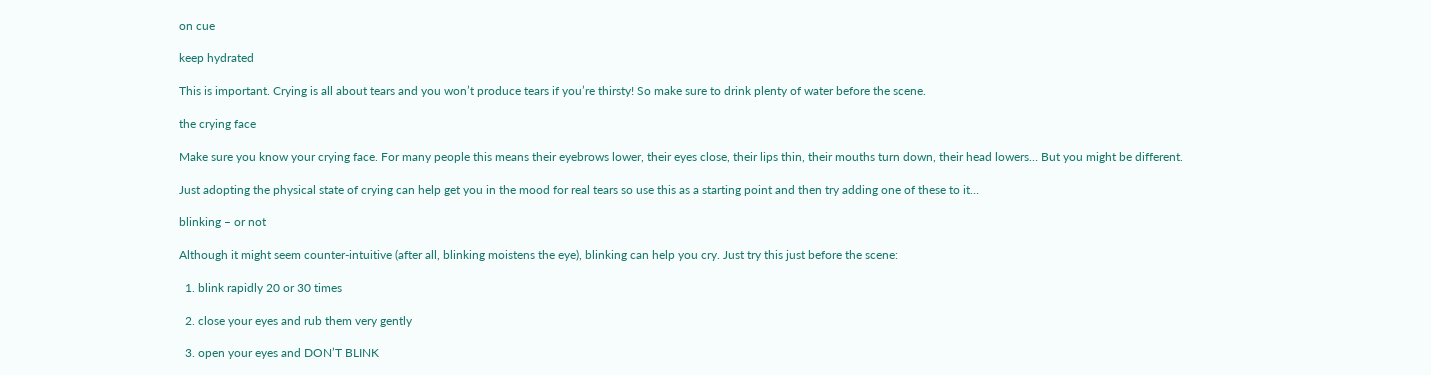on cue

keep hydrated

This is important. Crying is all about tears and you won’t produce tears if you’re thirsty! So make sure to drink plenty of water before the scene.

the crying face

Make sure you know your crying face. For many people this means their eyebrows lower, their eyes close, their lips thin, their mouths turn down, their head lowers… But you might be different.

Just adopting the physical state of crying can help get you in the mood for real tears so use this as a starting point and then try adding one of these to it…

blinking – or not

Although it might seem counter-intuitive (after all, blinking moistens the eye), blinking can help you cry. Just try this just before the scene:

  1. blink rapidly 20 or 30 times

  2. close your eyes and rub them very gently

  3. open your eyes and DON’T BLINK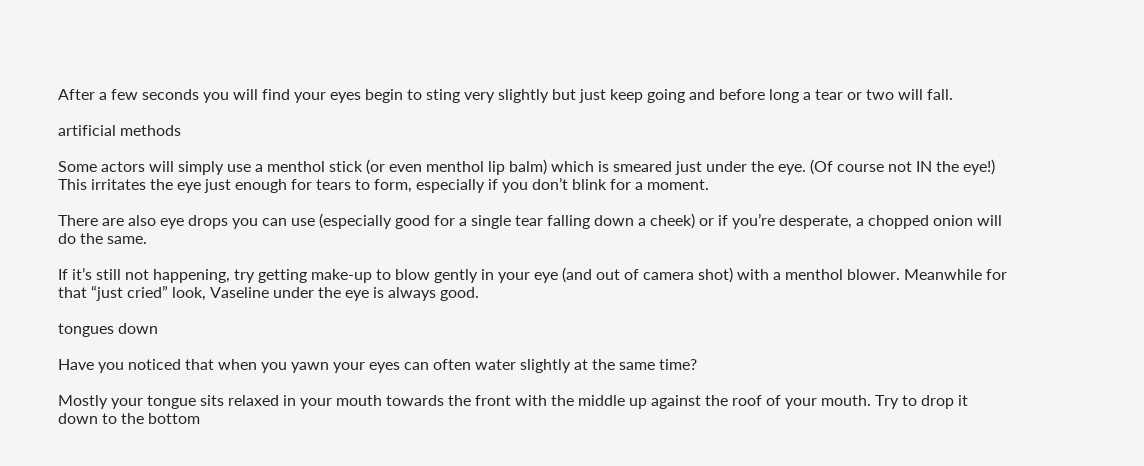After a few seconds you will find your eyes begin to sting very slightly but just keep going and before long a tear or two will fall.

artificial methods

Some actors will simply use a menthol stick (or even menthol lip balm) which is smeared just under the eye. (Of course not IN the eye!) This irritates the eye just enough for tears to form, especially if you don’t blink for a moment.

There are also eye drops you can use (especially good for a single tear falling down a cheek) or if you’re desperate, a chopped onion will do the same.

If it’s still not happening, try getting make-up to blow gently in your eye (and out of camera shot) with a menthol blower. Meanwhile for that “just cried” look, Vaseline under the eye is always good.

tongues down

Have you noticed that when you yawn your eyes can often water slightly at the same time?

Mostly your tongue sits relaxed in your mouth towards the front with the middle up against the roof of your mouth. Try to drop it down to the bottom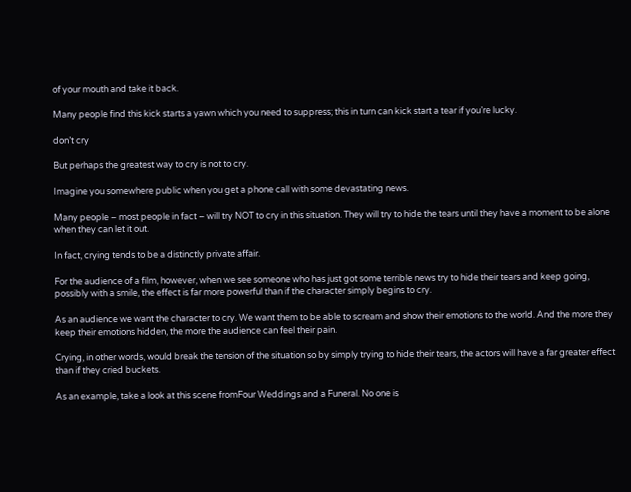of your mouth and take it back.

Many people find this kick starts a yawn which you need to suppress; this in turn can kick start a tear if you’re lucky.

don’t cry

But perhaps the greatest way to cry is not to cry.

Imagine you somewhere public when you get a phone call with some devastating news.

Many people – most people in fact – will try NOT to cry in this situation. They will try to hide the tears until they have a moment to be alone when they can let it out.

In fact, crying tends to be a distinctly private affair.

For the audience of a film, however, when we see someone who has just got some terrible news try to hide their tears and keep going, possibly with a smile, the effect is far more powerful than if the character simply begins to cry.

As an audience we want the character to cry. We want them to be able to scream and show their emotions to the world. And the more they keep their emotions hidden, the more the audience can feel their pain.

Crying, in other words, would break the tension of the situation so by simply trying to hide their tears, the actors will have a far greater effect than if they cried buckets.

As an example, take a look at this scene fromFour Weddings and a Funeral. No one is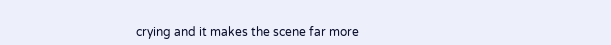crying and it makes the scene far more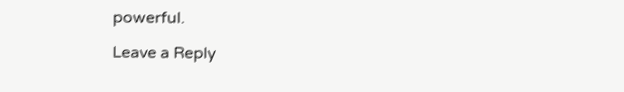powerful.

Leave a Reply